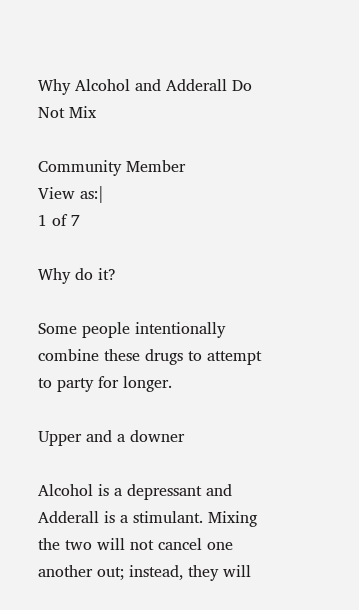Why Alcohol and Adderall Do Not Mix

Community Member
View as:|
1 of 7

Why do it?

Some people intentionally combine these drugs to attempt to party for longer.

Upper and a downer

Alcohol is a depressant and Adderall is a stimulant. Mixing the two will not cancel one another out; instead, they will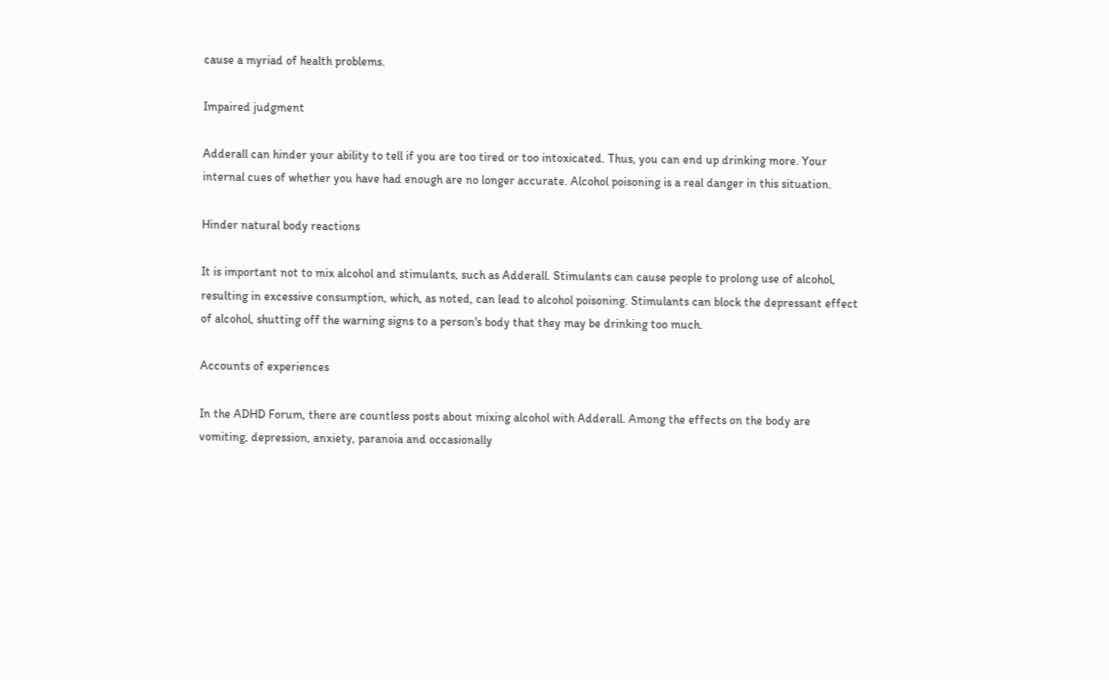cause a myriad of health problems.

Impaired judgment

Adderall can hinder your ability to tell if you are too tired or too intoxicated. Thus, you can end up drinking more. Your internal cues of whether you have had enough are no longer accurate. Alcohol poisoning is a real danger in this situation.

Hinder natural body reactions

It is important not to mix alcohol and stimulants, such as Adderall. Stimulants can cause people to prolong use of alcohol, resulting in excessive consumption, which, as noted, can lead to alcohol poisoning. Stimulants can block the depressant effect of alcohol, shutting off the warning signs to a person's body that they may be drinking too much.

Accounts of experiences

In the ADHD Forum, there are countless posts about mixing alcohol with Adderall. Among the effects on the body are vomiting, depression, anxiety, paranoia and occasionally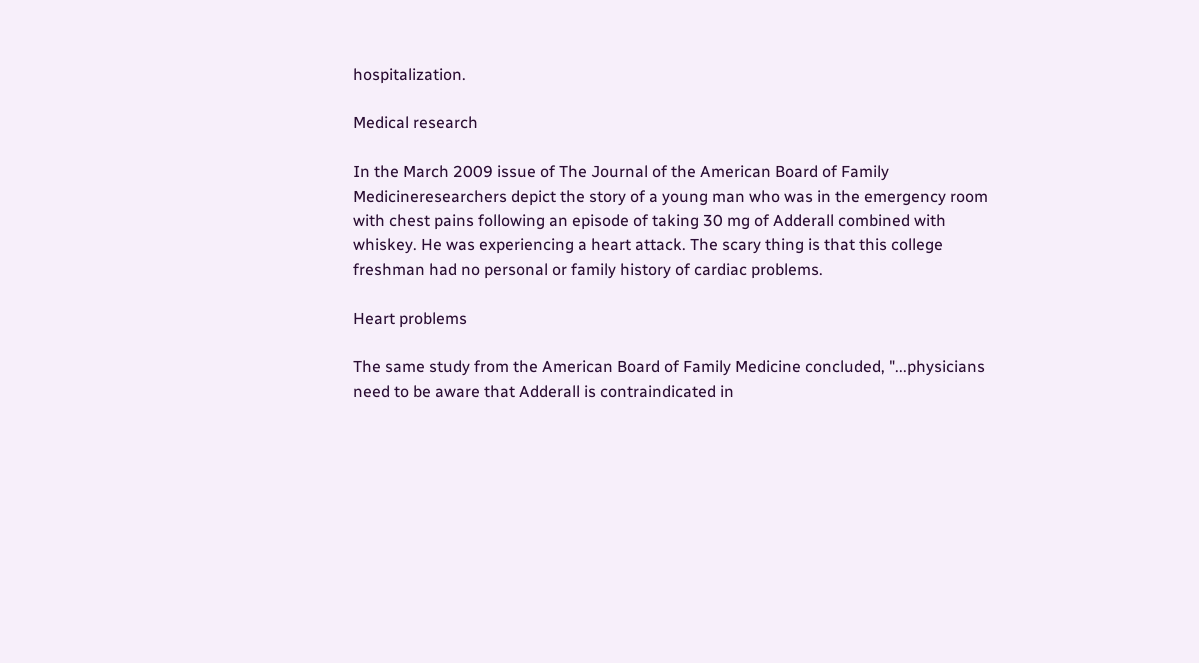hospitalization.

Medical research

In the March 2009 issue of The Journal of the American Board of Family Medicineresearchers depict the story of a young man who was in the emergency room with chest pains following an episode of taking 30 mg of Adderall combined with whiskey. He was experiencing a heart attack. The scary thing is that this college freshman had no personal or family history of cardiac problems.

Heart problems

The same study from the American Board of Family Medicine concluded, "...physicians need to be aware that Adderall is contraindicated in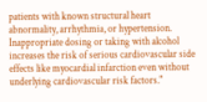patients with known structural heart abnormality, arrhythmia, or hypertension. Inappropriate dosing or taking with alcohol increases the risk of serious cardiovascular side effects like myocardial infarction even without underlying cardiovascular risk factors."